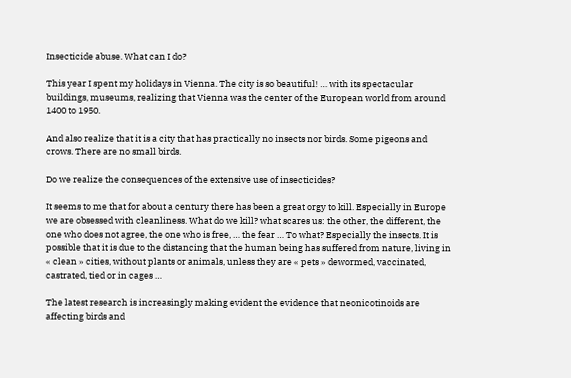Insecticide abuse. What can I do?

This year I spent my holidays in Vienna. The city is so beautiful! … with its spectacular buildings, museums, realizing that Vienna was the center of the European world from around 1400 to 1950.

And also realize that it is a city that has practically no insects nor birds. Some pigeons and crows. There are no small birds.

Do we realize the consequences of the extensive use of insecticides?

It seems to me that for about a century there has been a great orgy to kill. Especially in Europe we are obsessed with cleanliness. What do we kill? what scares us: the other, the different, the one who does not agree, the one who is free, … the fear … To what? Especially the insects. It is possible that it is due to the distancing that the human being has suffered from nature, living in « clean » cities, without plants or animals, unless they are « pets » dewormed, vaccinated, castrated, tied or in cages …

The latest research is increasingly making evident the evidence that neonicotinoids are affecting birds and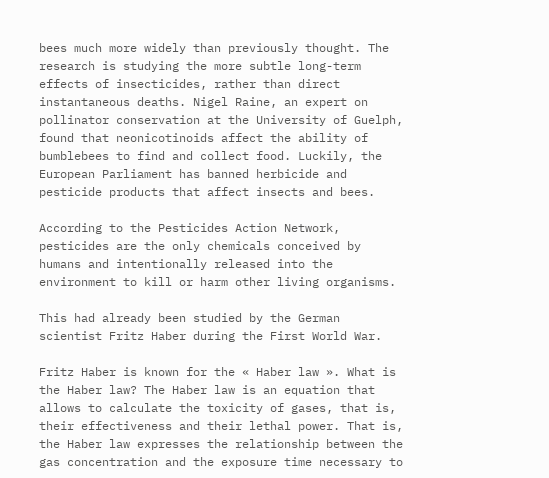bees much more widely than previously thought. The research is studying the more subtle long-term effects of insecticides, rather than direct instantaneous deaths. Nigel Raine, an expert on pollinator conservation at the University of Guelph, found that neonicotinoids affect the ability of bumblebees to find and collect food. Luckily, the European Parliament has banned herbicide and pesticide products that affect insects and bees.

According to the Pesticides Action Network, pesticides are the only chemicals conceived by humans and intentionally released into the environment to kill or harm other living organisms.

This had already been studied by the German scientist Fritz Haber during the First World War.

Fritz Haber is known for the « Haber law ». What is the Haber law? The Haber law is an equation that allows to calculate the toxicity of gases, that is, their effectiveness and their lethal power. That is, the Haber law expresses the relationship between the gas concentration and the exposure time necessary to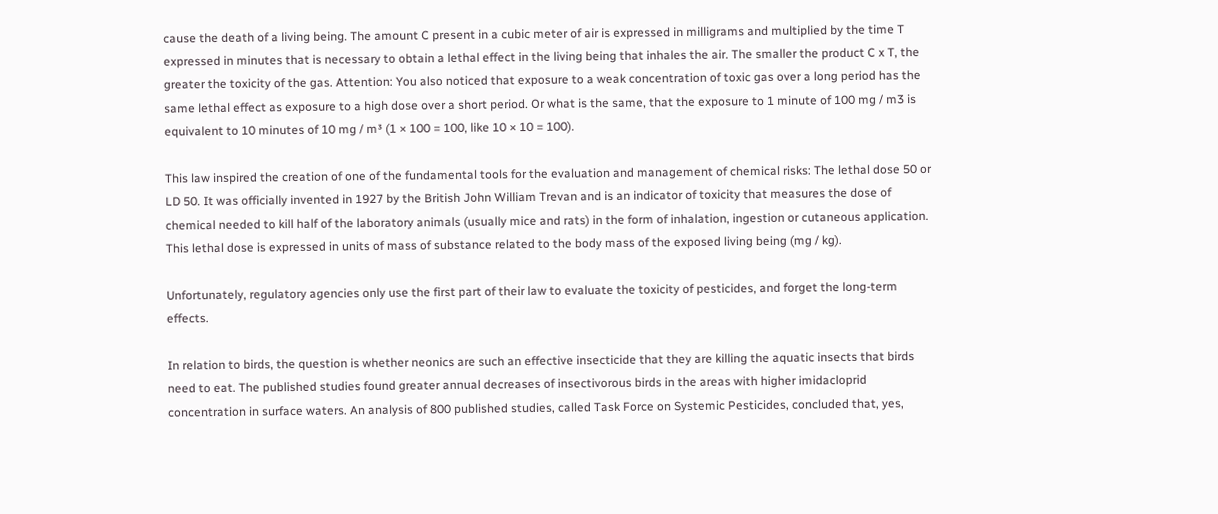cause the death of a living being. The amount C present in a cubic meter of air is expressed in milligrams and multiplied by the time T expressed in minutes that is necessary to obtain a lethal effect in the living being that inhales the air. The smaller the product C x T, the greater the toxicity of the gas. Attention: You also noticed that exposure to a weak concentration of toxic gas over a long period has the same lethal effect as exposure to a high dose over a short period. Or what is the same, that the exposure to 1 minute of 100 mg / m3 is equivalent to 10 minutes of 10 mg / m³ (1 × 100 = 100, like 10 × 10 = 100).

This law inspired the creation of one of the fundamental tools for the evaluation and management of chemical risks: The lethal dose 50 or LD 50. It was officially invented in 1927 by the British John William Trevan and is an indicator of toxicity that measures the dose of chemical needed to kill half of the laboratory animals (usually mice and rats) in the form of inhalation, ingestion or cutaneous application. This lethal dose is expressed in units of mass of substance related to the body mass of the exposed living being (mg / kg).

Unfortunately, regulatory agencies only use the first part of their law to evaluate the toxicity of pesticides, and forget the long-term effects.

In relation to birds, the question is whether neonics are such an effective insecticide that they are killing the aquatic insects that birds need to eat. The published studies found greater annual decreases of insectivorous birds in the areas with higher imidacloprid concentration in surface waters. An analysis of 800 published studies, called Task Force on Systemic Pesticides, concluded that, yes,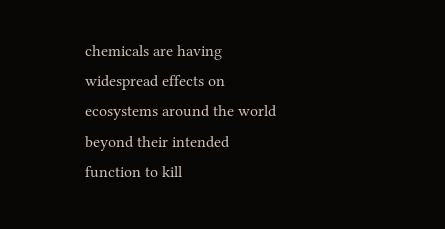chemicals are having widespread effects on ecosystems around the world beyond their intended function to kill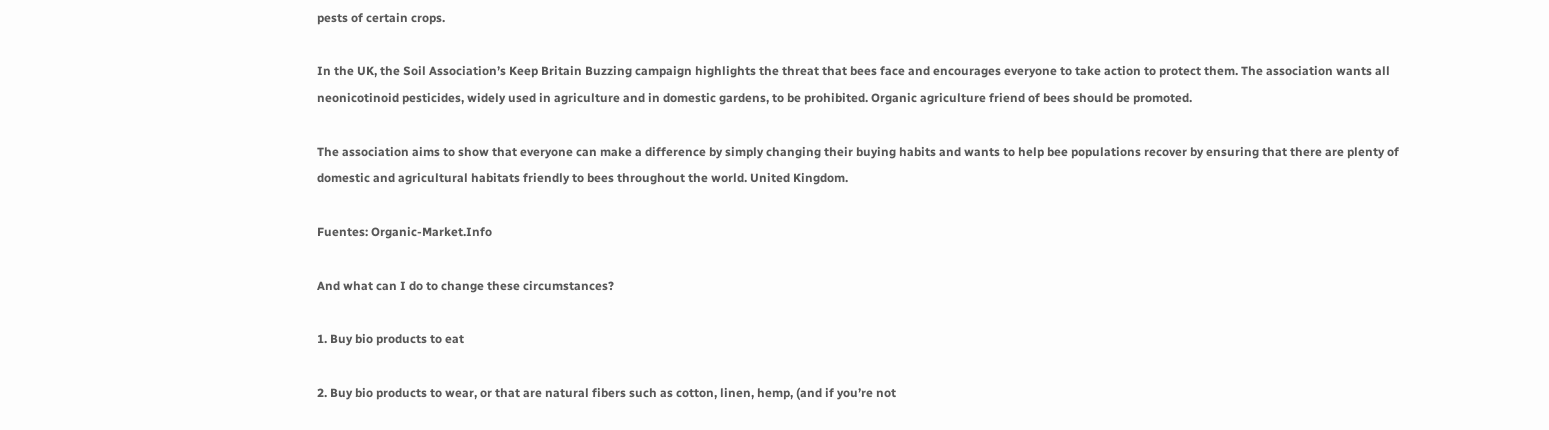pests of certain crops.

In the UK, the Soil Association’s Keep Britain Buzzing campaign highlights the threat that bees face and encourages everyone to take action to protect them. The association wants all neonicotinoid pesticides, widely used in agriculture and in domestic gardens, to be prohibited. Organic agriculture friend of bees should be promoted.

The association aims to show that everyone can make a difference by simply changing their buying habits and wants to help bee populations recover by ensuring that there are plenty of domestic and agricultural habitats friendly to bees throughout the world. United Kingdom.

Fuentes: Organic-Market.Info

And what can I do to change these circumstances?

1. Buy bio products to eat

2. Buy bio products to wear, or that are natural fibers such as cotton, linen, hemp, (and if you’re not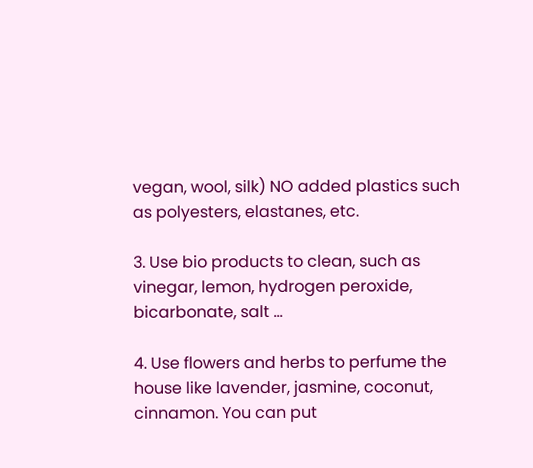vegan, wool, silk) NO added plastics such as polyesters, elastanes, etc.

3. Use bio products to clean, such as vinegar, lemon, hydrogen peroxide, bicarbonate, salt …

4. Use flowers and herbs to perfume the house like lavender, jasmine, coconut, cinnamon. You can put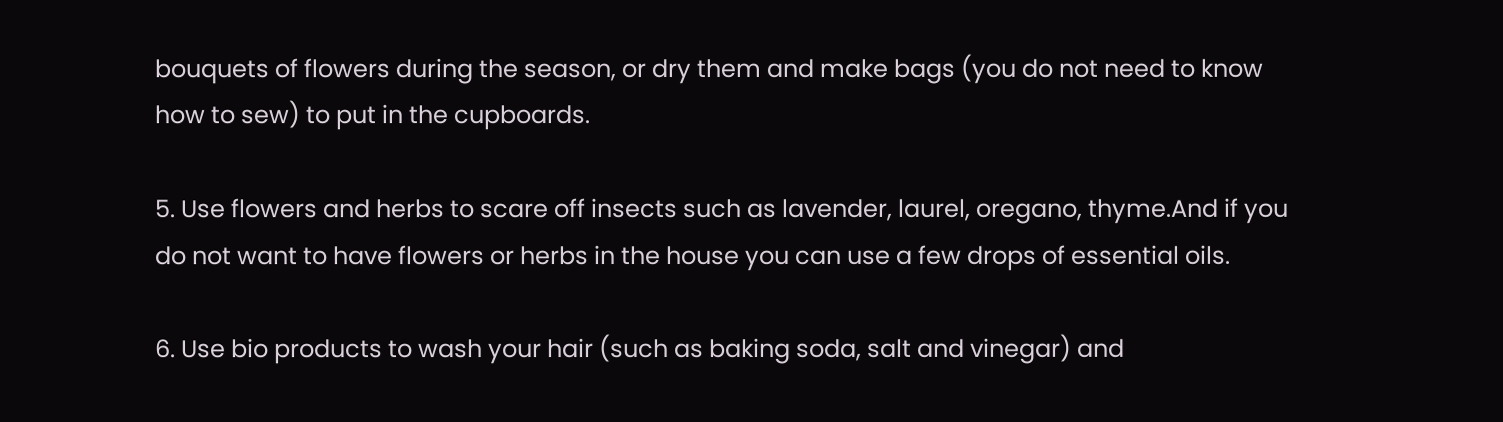bouquets of flowers during the season, or dry them and make bags (you do not need to know how to sew) to put in the cupboards.

5. Use flowers and herbs to scare off insects such as lavender, laurel, oregano, thyme.And if you do not want to have flowers or herbs in the house you can use a few drops of essential oils.

6. Use bio products to wash your hair (such as baking soda, salt and vinegar) and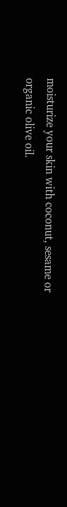moisturize your skin with coconut, sesame or organic olive oil.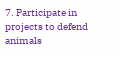7. Participate in projects to defend animals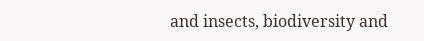and insects, biodiversity and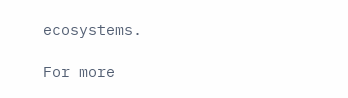ecosystems.

For more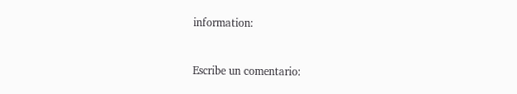information:



Escribe un comentario: